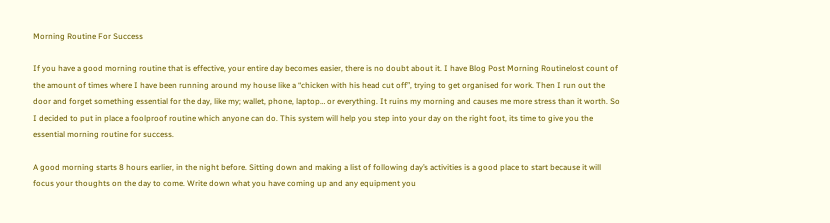Morning Routine For Success

If you have a good morning routine that is effective, your entire day becomes easier, there is no doubt about it. I have Blog Post Morning Routinelost count of the amount of times where I have been running around my house like a “chicken with his head cut off”, trying to get organised for work. Then I run out the door and forget something essential for the day, like my; wallet, phone, laptop… or everything. It ruins my morning and causes me more stress than it worth. So I decided to put in place a foolproof routine which anyone can do. This system will help you step into your day on the right foot, its time to give you the essential morning routine for success.

A good morning starts 8 hours earlier, in the night before. Sitting down and making a list of following day’s activities is a good place to start because it will focus your thoughts on the day to come. Write down what you have coming up and any equipment you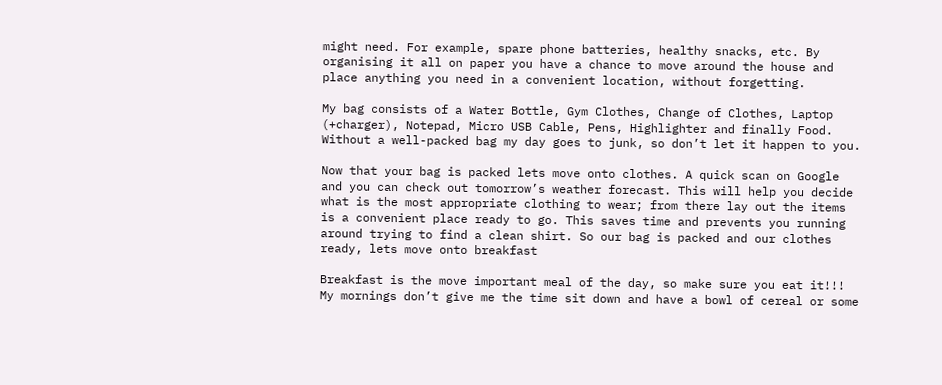might need. For example, spare phone batteries, healthy snacks, etc. By organising it all on paper you have a chance to move around the house and place anything you need in a convenient location, without forgetting.

My bag consists of a Water Bottle, Gym Clothes, Change of Clothes, Laptop (+charger), Notepad, Micro USB Cable, Pens, Highlighter and finally Food. Without a well-packed bag my day goes to junk, so don’t let it happen to you.

Now that your bag is packed lets move onto clothes. A quick scan on Google and you can check out tomorrow’s weather forecast. This will help you decide what is the most appropriate clothing to wear; from there lay out the items is a convenient place ready to go. This saves time and prevents you running around trying to find a clean shirt. So our bag is packed and our clothes ready, lets move onto breakfast

Breakfast is the move important meal of the day, so make sure you eat it!!! My mornings don’t give me the time sit down and have a bowl of cereal or some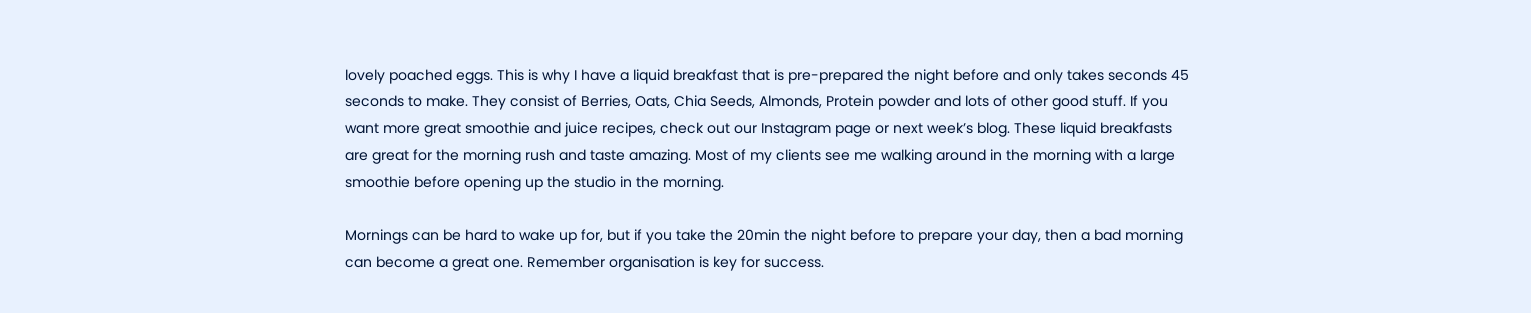lovely poached eggs. This is why I have a liquid breakfast that is pre-prepared the night before and only takes seconds 45 seconds to make. They consist of Berries, Oats, Chia Seeds, Almonds, Protein powder and lots of other good stuff. If you want more great smoothie and juice recipes, check out our Instagram page or next week’s blog. These liquid breakfasts are great for the morning rush and taste amazing. Most of my clients see me walking around in the morning with a large smoothie before opening up the studio in the morning.

Mornings can be hard to wake up for, but if you take the 20min the night before to prepare your day, then a bad morning can become a great one. Remember organisation is key for success.